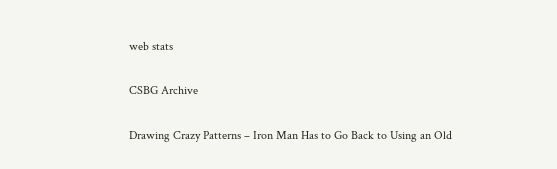web stats

CSBG Archive

Drawing Crazy Patterns – Iron Man Has to Go Back to Using an Old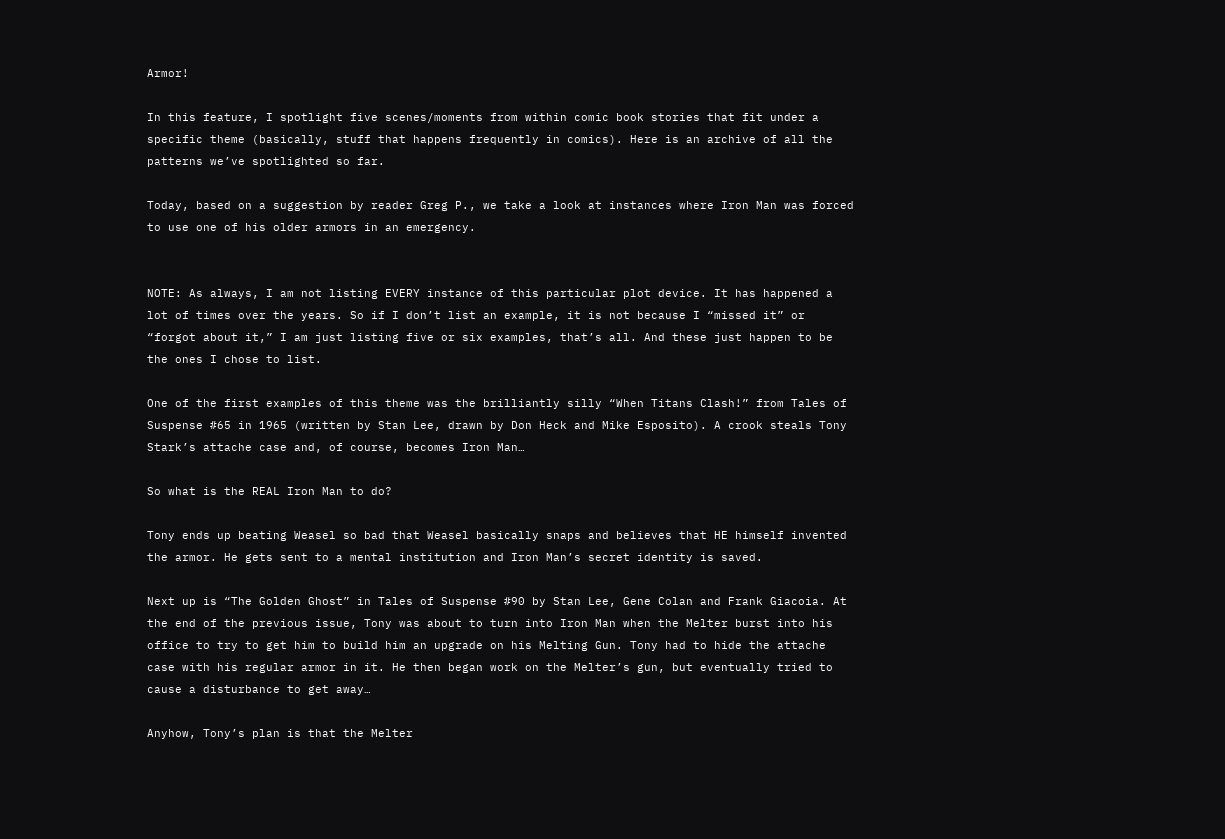Armor!

In this feature, I spotlight five scenes/moments from within comic book stories that fit under a specific theme (basically, stuff that happens frequently in comics). Here is an archive of all the patterns we’ve spotlighted so far.

Today, based on a suggestion by reader Greg P., we take a look at instances where Iron Man was forced to use one of his older armors in an emergency.


NOTE: As always, I am not listing EVERY instance of this particular plot device. It has happened a lot of times over the years. So if I don’t list an example, it is not because I “missed it” or “forgot about it,” I am just listing five or six examples, that’s all. And these just happen to be the ones I chose to list.

One of the first examples of this theme was the brilliantly silly “When Titans Clash!” from Tales of Suspense #65 in 1965 (written by Stan Lee, drawn by Don Heck and Mike Esposito). A crook steals Tony Stark’s attache case and, of course, becomes Iron Man…

So what is the REAL Iron Man to do?

Tony ends up beating Weasel so bad that Weasel basically snaps and believes that HE himself invented the armor. He gets sent to a mental institution and Iron Man’s secret identity is saved.

Next up is “The Golden Ghost” in Tales of Suspense #90 by Stan Lee, Gene Colan and Frank Giacoia. At the end of the previous issue, Tony was about to turn into Iron Man when the Melter burst into his office to try to get him to build him an upgrade on his Melting Gun. Tony had to hide the attache case with his regular armor in it. He then began work on the Melter’s gun, but eventually tried to cause a disturbance to get away…

Anyhow, Tony’s plan is that the Melter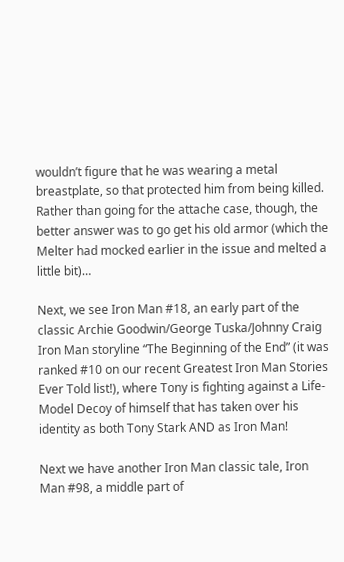wouldn’t figure that he was wearing a metal breastplate, so that protected him from being killed. Rather than going for the attache case, though, the better answer was to go get his old armor (which the Melter had mocked earlier in the issue and melted a little bit)…

Next, we see Iron Man #18, an early part of the classic Archie Goodwin/George Tuska/Johnny Craig Iron Man storyline “The Beginning of the End” (it was ranked #10 on our recent Greatest Iron Man Stories Ever Told list!), where Tony is fighting against a Life-Model Decoy of himself that has taken over his identity as both Tony Stark AND as Iron Man!

Next we have another Iron Man classic tale, Iron Man #98, a middle part of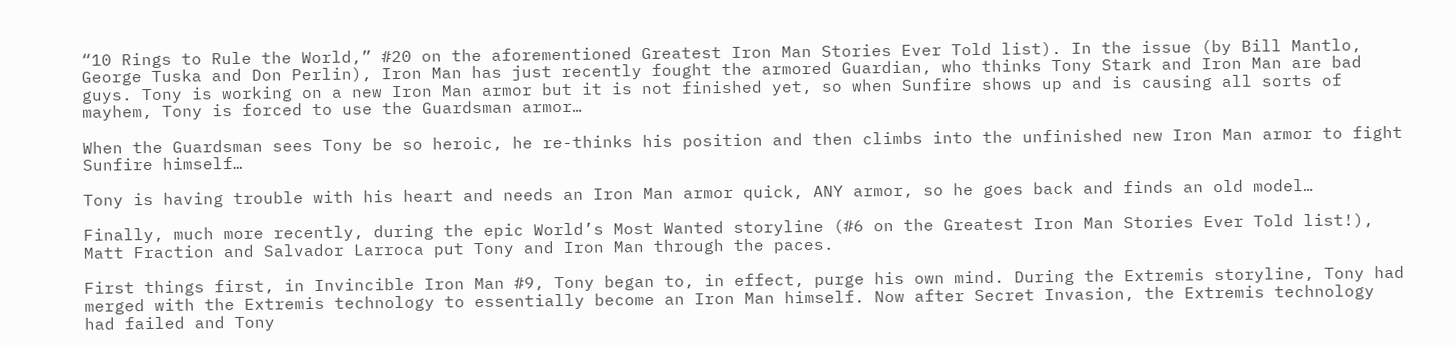“10 Rings to Rule the World,” #20 on the aforementioned Greatest Iron Man Stories Ever Told list). In the issue (by Bill Mantlo, George Tuska and Don Perlin), Iron Man has just recently fought the armored Guardian, who thinks Tony Stark and Iron Man are bad guys. Tony is working on a new Iron Man armor but it is not finished yet, so when Sunfire shows up and is causing all sorts of mayhem, Tony is forced to use the Guardsman armor…

When the Guardsman sees Tony be so heroic, he re-thinks his position and then climbs into the unfinished new Iron Man armor to fight Sunfire himself…

Tony is having trouble with his heart and needs an Iron Man armor quick, ANY armor, so he goes back and finds an old model…

Finally, much more recently, during the epic World’s Most Wanted storyline (#6 on the Greatest Iron Man Stories Ever Told list!), Matt Fraction and Salvador Larroca put Tony and Iron Man through the paces.

First things first, in Invincible Iron Man #9, Tony began to, in effect, purge his own mind. During the Extremis storyline, Tony had merged with the Extremis technology to essentially become an Iron Man himself. Now after Secret Invasion, the Extremis technology had failed and Tony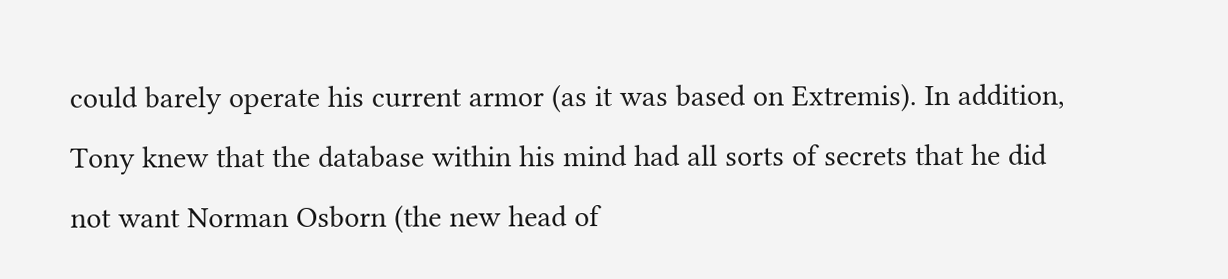could barely operate his current armor (as it was based on Extremis). In addition, Tony knew that the database within his mind had all sorts of secrets that he did not want Norman Osborn (the new head of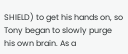SHIELD) to get his hands on, so Tony began to slowly purge his own brain. As a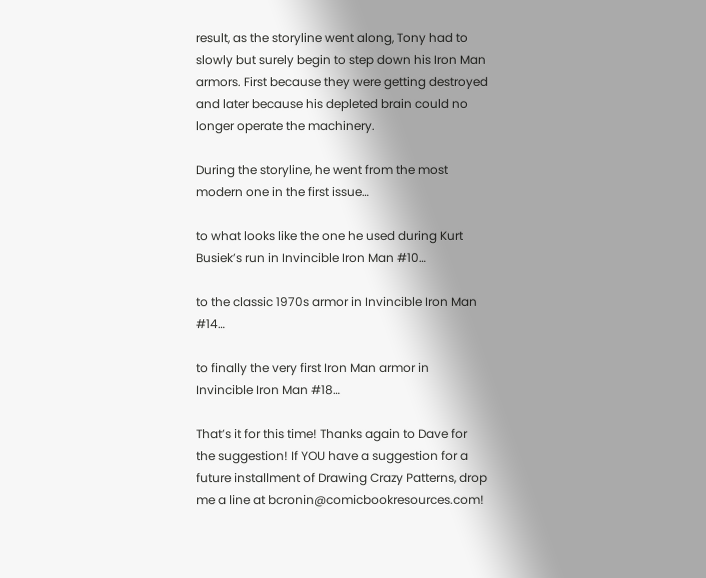result, as the storyline went along, Tony had to slowly but surely begin to step down his Iron Man armors. First because they were getting destroyed and later because his depleted brain could no longer operate the machinery.

During the storyline, he went from the most modern one in the first issue…

to what looks like the one he used during Kurt Busiek’s run in Invincible Iron Man #10…

to the classic 1970s armor in Invincible Iron Man #14…

to finally the very first Iron Man armor in Invincible Iron Man #18…

That’s it for this time! Thanks again to Dave for the suggestion! If YOU have a suggestion for a future installment of Drawing Crazy Patterns, drop me a line at bcronin@comicbookresources.com!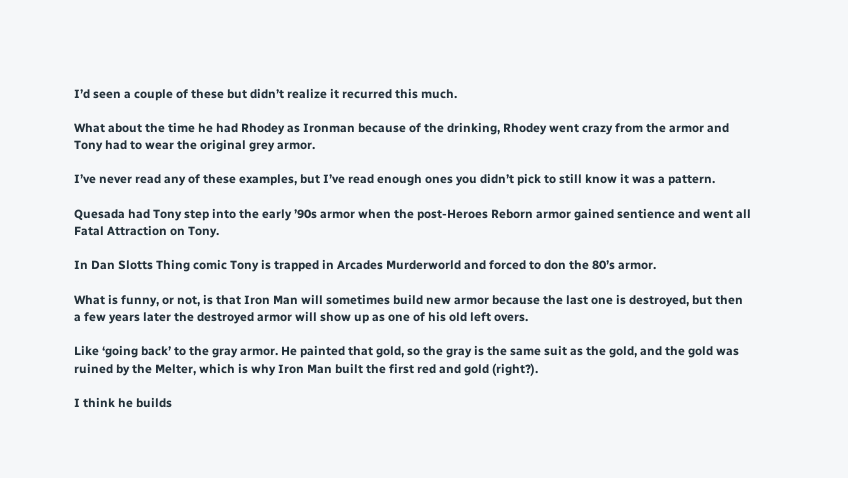I’d seen a couple of these but didn’t realize it recurred this much.

What about the time he had Rhodey as Ironman because of the drinking, Rhodey went crazy from the armor and Tony had to wear the original grey armor.

I’ve never read any of these examples, but I’ve read enough ones you didn’t pick to still know it was a pattern.

Quesada had Tony step into the early ’90s armor when the post-Heroes Reborn armor gained sentience and went all Fatal Attraction on Tony.

In Dan Slotts Thing comic Tony is trapped in Arcades Murderworld and forced to don the 80’s armor.

What is funny, or not, is that Iron Man will sometimes build new armor because the last one is destroyed, but then a few years later the destroyed armor will show up as one of his old left overs.

Like ‘going back’ to the gray armor. He painted that gold, so the gray is the same suit as the gold, and the gold was ruined by the Melter, which is why Iron Man built the first red and gold (right?).

I think he builds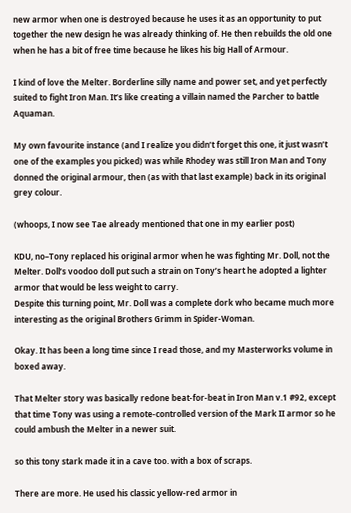new armor when one is destroyed because he uses it as an opportunity to put together the new design he was already thinking of. He then rebuilds the old one when he has a bit of free time because he likes his big Hall of Armour.

I kind of love the Melter. Borderline silly name and power set, and yet perfectly suited to fight Iron Man. It’s like creating a villain named the Parcher to battle Aquaman.

My own favourite instance (and I realize you didn’t forget this one, it just wasn’t one of the examples you picked) was while Rhodey was still Iron Man and Tony donned the original armour, then (as with that last example) back in its original grey colour.

(whoops, I now see Tae already mentioned that one in my earlier post)

KDU, no–Tony replaced his original armor when he was fighting Mr. Doll, not the Melter. Doll’s voodoo doll put such a strain on Tony’s heart he adopted a lighter armor that would be less weight to carry.
Despite this turning point, Mr. Doll was a complete dork who became much more interesting as the original Brothers Grimm in Spider-Woman.

Okay. It has been a long time since I read those, and my Masterworks volume in boxed away.

That Melter story was basically redone beat-for-beat in Iron Man v.1 #92, except that time Tony was using a remote-controlled version of the Mark II armor so he could ambush the Melter in a newer suit.

so this tony stark made it in a cave too. with a box of scraps.

There are more. He used his classic yellow-red armor in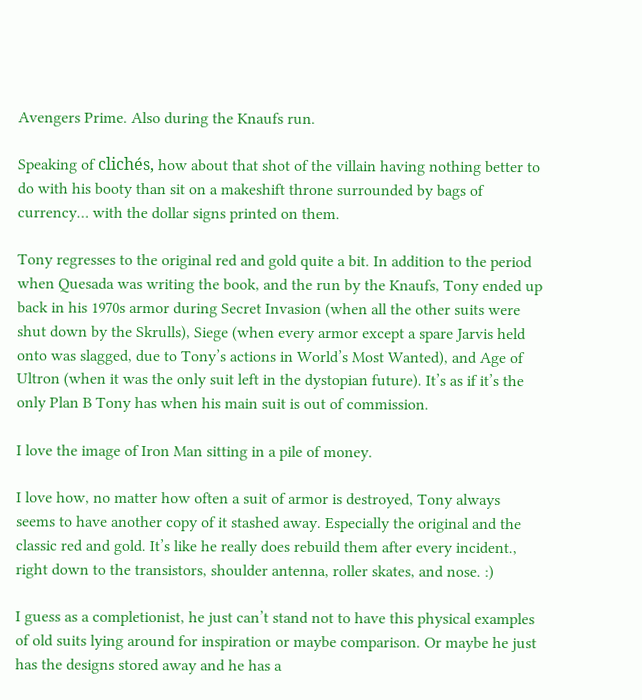Avengers Prime. Also during the Knaufs run.

Speaking of clichés, how about that shot of the villain having nothing better to do with his booty than sit on a makeshift throne surrounded by bags of currency… with the dollar signs printed on them.

Tony regresses to the original red and gold quite a bit. In addition to the period when Quesada was writing the book, and the run by the Knaufs, Tony ended up back in his 1970s armor during Secret Invasion (when all the other suits were shut down by the Skrulls), Siege (when every armor except a spare Jarvis held onto was slagged, due to Tony’s actions in World’s Most Wanted), and Age of Ultron (when it was the only suit left in the dystopian future). It’s as if it’s the only Plan B Tony has when his main suit is out of commission.

I love the image of Iron Man sitting in a pile of money.

I love how, no matter how often a suit of armor is destroyed, Tony always seems to have another copy of it stashed away. Especially the original and the classic red and gold. It’s like he really does rebuild them after every incident., right down to the transistors, shoulder antenna, roller skates, and nose. :)

I guess as a completionist, he just can’t stand not to have this physical examples of old suits lying around for inspiration or maybe comparison. Or maybe he just has the designs stored away and he has a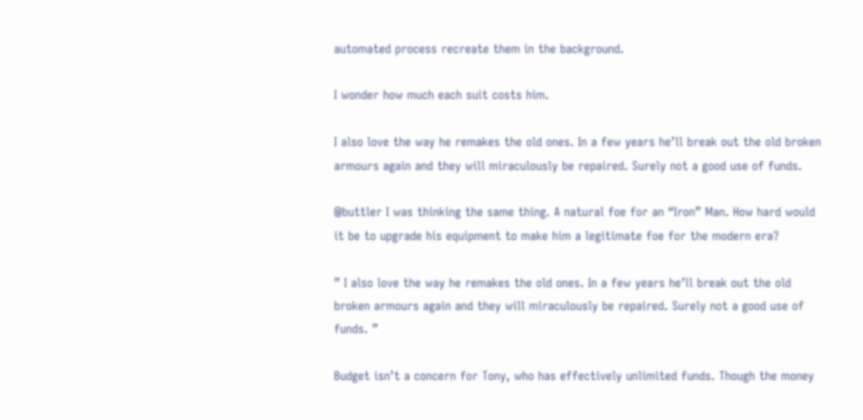automated process recreate them in the background.

I wonder how much each suit costs him.

I also love the way he remakes the old ones. In a few years he’ll break out the old broken armours again and they will miraculously be repaired. Surely not a good use of funds.

@buttler I was thinking the same thing. A natural foe for an “Iron” Man. How hard would it be to upgrade his equipment to make him a legitimate foe for the modern era?

” I also love the way he remakes the old ones. In a few years he’ll break out the old broken armours again and they will miraculously be repaired. Surely not a good use of funds. ”

Budget isn’t a concern for Tony, who has effectively unlimited funds. Though the money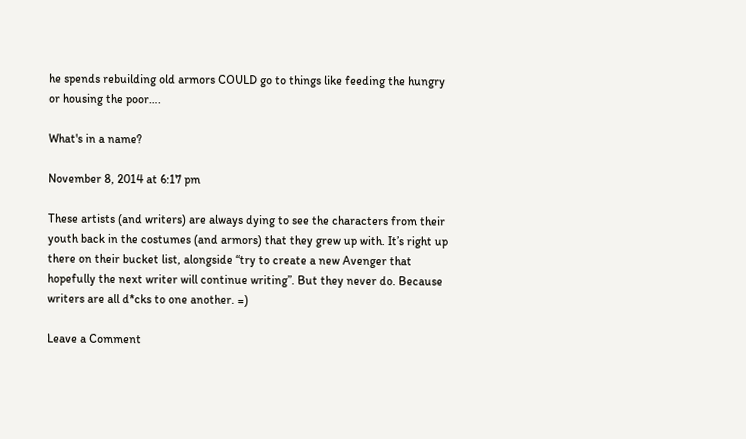he spends rebuilding old armors COULD go to things like feeding the hungry or housing the poor….

What's in a name?

November 8, 2014 at 6:17 pm

These artists (and writers) are always dying to see the characters from their youth back in the costumes (and armors) that they grew up with. It’s right up there on their bucket list, alongside “try to create a new Avenger that hopefully the next writer will continue writing”. But they never do. Because writers are all d*cks to one another. =)

Leave a Comment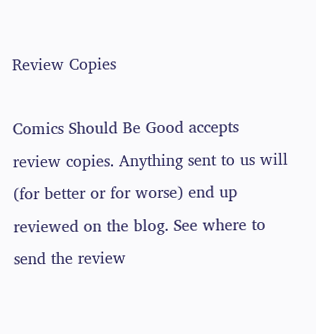Review Copies

Comics Should Be Good accepts review copies. Anything sent to us will (for better or for worse) end up reviewed on the blog. See where to send the review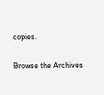copies.

Browse the Archives